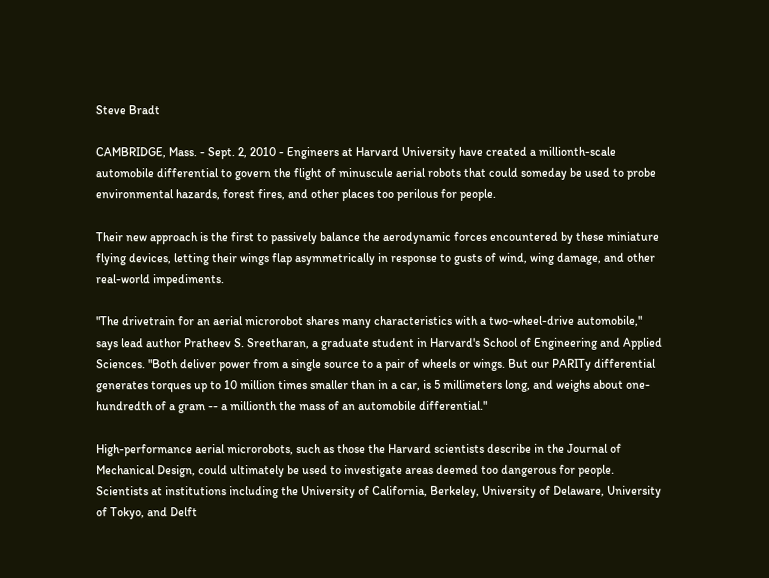Steve Bradt

CAMBRIDGE, Mass. - Sept. 2, 2010 - Engineers at Harvard University have created a millionth-scale automobile differential to govern the flight of minuscule aerial robots that could someday be used to probe environmental hazards, forest fires, and other places too perilous for people.

Their new approach is the first to passively balance the aerodynamic forces encountered by these miniature flying devices, letting their wings flap asymmetrically in response to gusts of wind, wing damage, and other real-world impediments.

"The drivetrain for an aerial microrobot shares many characteristics with a two-wheel-drive automobile," says lead author Pratheev S. Sreetharan, a graduate student in Harvard's School of Engineering and Applied Sciences. "Both deliver power from a single source to a pair of wheels or wings. But our PARITy differential generates torques up to 10 million times smaller than in a car, is 5 millimeters long, and weighs about one-hundredth of a gram -- a millionth the mass of an automobile differential."

High-performance aerial microrobots, such as those the Harvard scientists describe in the Journal of Mechanical Design, could ultimately be used to investigate areas deemed too dangerous for people. Scientists at institutions including the University of California, Berkeley, University of Delaware, University of Tokyo, and Delft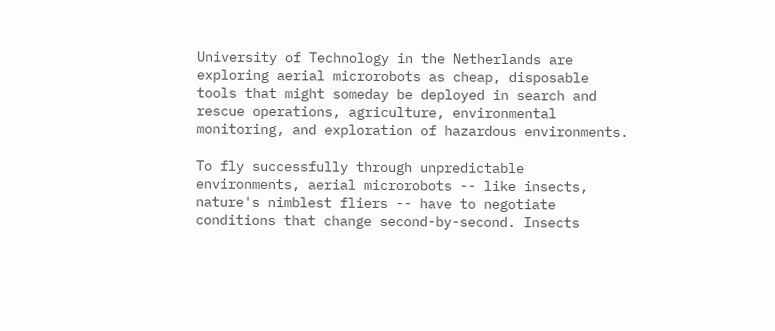University of Technology in the Netherlands are exploring aerial microrobots as cheap, disposable tools that might someday be deployed in search and rescue operations, agriculture, environmental monitoring, and exploration of hazardous environments.

To fly successfully through unpredictable environments, aerial microrobots -- like insects, nature's nimblest fliers -- have to negotiate conditions that change second-by-second. Insects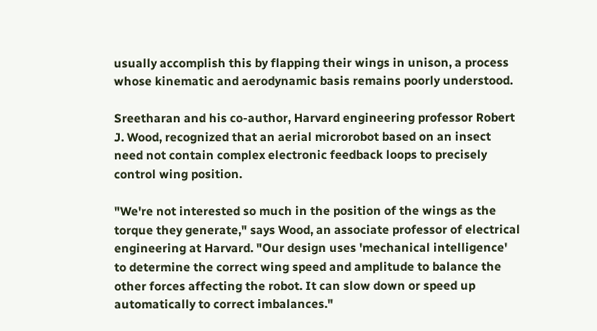usually accomplish this by flapping their wings in unison, a process whose kinematic and aerodynamic basis remains poorly understood.

Sreetharan and his co-author, Harvard engineering professor Robert J. Wood, recognized that an aerial microrobot based on an insect need not contain complex electronic feedback loops to precisely control wing position.

"We're not interested so much in the position of the wings as the torque they generate," says Wood, an associate professor of electrical engineering at Harvard. "Our design uses 'mechanical intelligence' to determine the correct wing speed and amplitude to balance the other forces affecting the robot. It can slow down or speed up automatically to correct imbalances."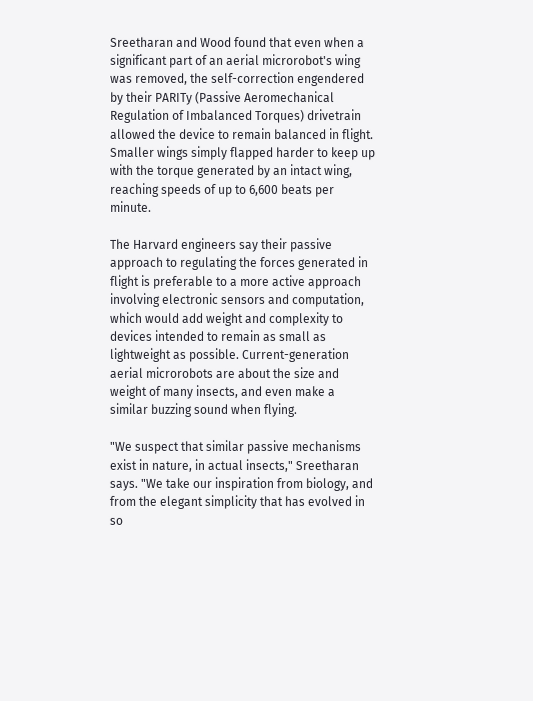Sreetharan and Wood found that even when a significant part of an aerial microrobot's wing was removed, the self-correction engendered by their PARITy (Passive Aeromechanical Regulation of Imbalanced Torques) drivetrain allowed the device to remain balanced in flight. Smaller wings simply flapped harder to keep up with the torque generated by an intact wing, reaching speeds of up to 6,600 beats per minute.

The Harvard engineers say their passive approach to regulating the forces generated in flight is preferable to a more active approach involving electronic sensors and computation, which would add weight and complexity to devices intended to remain as small as lightweight as possible. Current-generation aerial microrobots are about the size and weight of many insects, and even make a similar buzzing sound when flying.

"We suspect that similar passive mechanisms exist in nature, in actual insects," Sreetharan says. "We take our inspiration from biology, and from the elegant simplicity that has evolved in so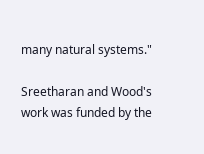many natural systems."

Sreetharan and Wood's work was funded by the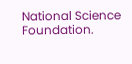National Science Foundation.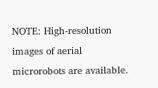NOTE: High-resolution images of aerial microrobots are available.